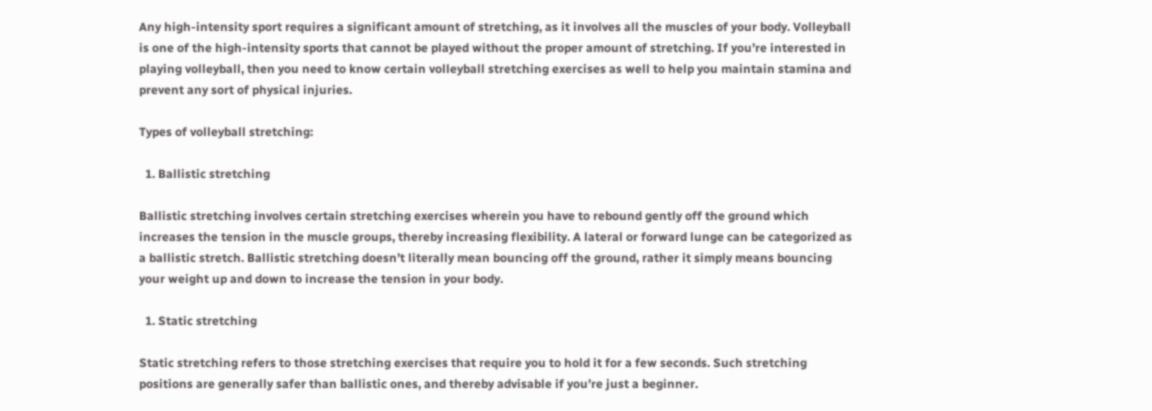Any high-intensity sport requires a significant amount of stretching, as it involves all the muscles of your body. Volleyball is one of the high-intensity sports that cannot be played without the proper amount of stretching. If you’re interested in playing volleyball, then you need to know certain volleyball stretching exercises as well to help you maintain stamina and prevent any sort of physical injuries.

Types of volleyball stretching:

  1. Ballistic stretching

Ballistic stretching involves certain stretching exercises wherein you have to rebound gently off the ground which increases the tension in the muscle groups, thereby increasing flexibility. A lateral or forward lunge can be categorized as a ballistic stretch. Ballistic stretching doesn’t literally mean bouncing off the ground, rather it simply means bouncing your weight up and down to increase the tension in your body.

  1. Static stretching

Static stretching refers to those stretching exercises that require you to hold it for a few seconds. Such stretching positions are generally safer than ballistic ones, and thereby advisable if you’re just a beginner.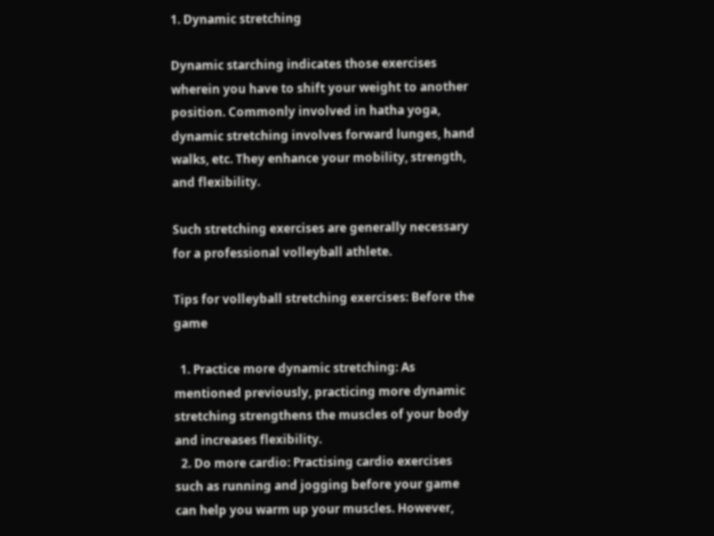1. Dynamic stretching

Dynamic starching indicates those exercises wherein you have to shift your weight to another position. Commonly involved in hatha yoga, dynamic stretching involves forward lunges, hand walks, etc. They enhance your mobility, strength, and flexibility.

Such stretching exercises are generally necessary for a professional volleyball athlete.

Tips for volleyball stretching exercises: Before the game

  1. Practice more dynamic stretching: As mentioned previously, practicing more dynamic stretching strengthens the muscles of your body and increases flexibility.
  2. Do more cardio: Practising cardio exercises such as running and jogging before your game can help you warm up your muscles. However,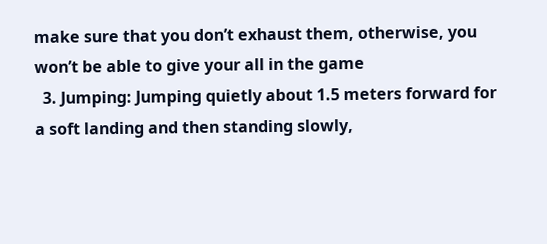make sure that you don’t exhaust them, otherwise, you won’t be able to give your all in the game
  3. Jumping: Jumping quietly about 1.5 meters forward for a soft landing and then standing slowly,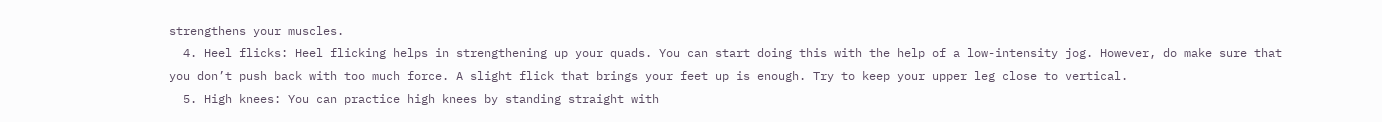strengthens your muscles.
  4. Heel flicks: Heel flicking helps in strengthening up your quads. You can start doing this with the help of a low-intensity jog. However, do make sure that you don’t push back with too much force. A slight flick that brings your feet up is enough. Try to keep your upper leg close to vertical.
  5. High knees: You can practice high knees by standing straight with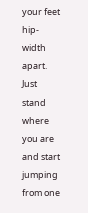your feet hip-width apart. Just stand where you are and start jumping from one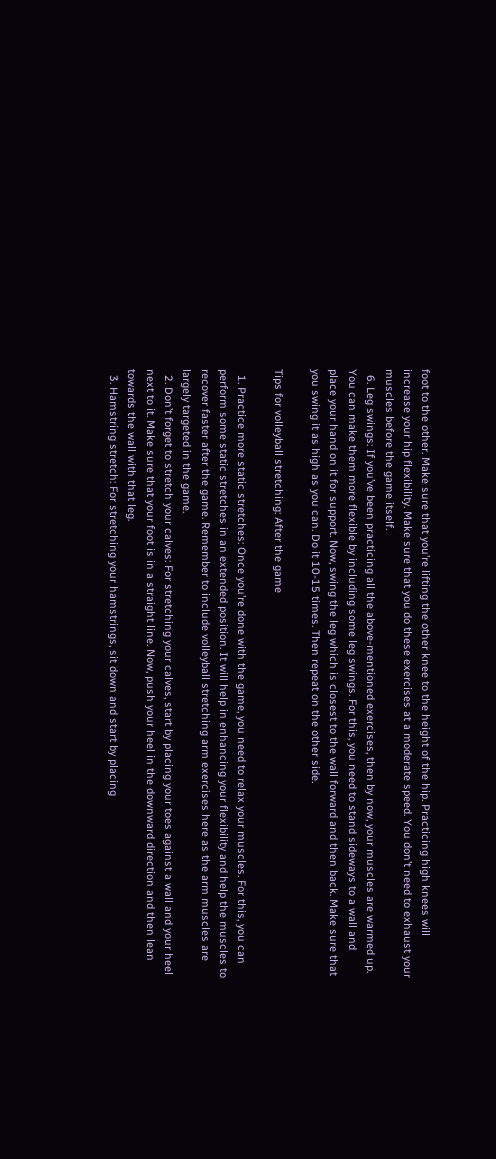foot to the other. Make sure that you’re lifting the other knee to the height of the hip. Practicing high knees will increase your hip flexibility. Make sure that you do these exercises at a moderate speed. You don’t need to exhaust your muscles before the game itself.
  6. Leg swings: If you’ve been practicing all the above-mentioned exercises, then by now, your muscles are warmed up. You can make them more flexible by including some leg swings. For this, you need to stand sideways to a wall and place your hand on it for support. Now, swing the leg which is closest to the wall forward and then back. Make sure that you swing it as high as you can. Do it 10-15 times. Then repeat on the other side.

Tips for volleyball stretching: After the game

  1. Practice more static stretches: Once you’re done with the game, you need to relax your muscles. For this, you can perform some static stretches in an extended position. It will help in enhancing your flexibility and help the muscles to recover faster after the game. Remember to include volleyball stretching arm exercises here as the arm muscles are largely targeted in the game.
  2. Don’t forget to stretch your calves: For stretching your calves, start by placing your toes against a wall and your heel next to it. Make sure that your foot is in a straight line. Now, push your heel in the downward direction and then lean towards the wall with that leg.
  3. Hamstring stretch: For stretching your hamstrings, sit down and start by placing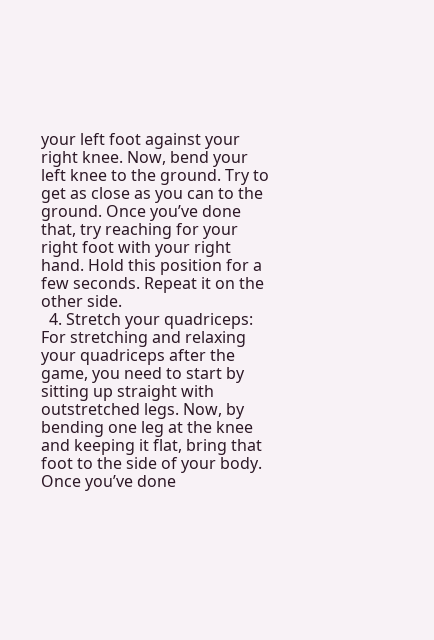your left foot against your right knee. Now, bend your left knee to the ground. Try to get as close as you can to the ground. Once you’ve done that, try reaching for your right foot with your right hand. Hold this position for a few seconds. Repeat it on the other side.
  4. Stretch your quadriceps: For stretching and relaxing your quadriceps after the game, you need to start by sitting up straight with outstretched legs. Now, by bending one leg at the knee and keeping it flat, bring that foot to the side of your body. Once you’ve done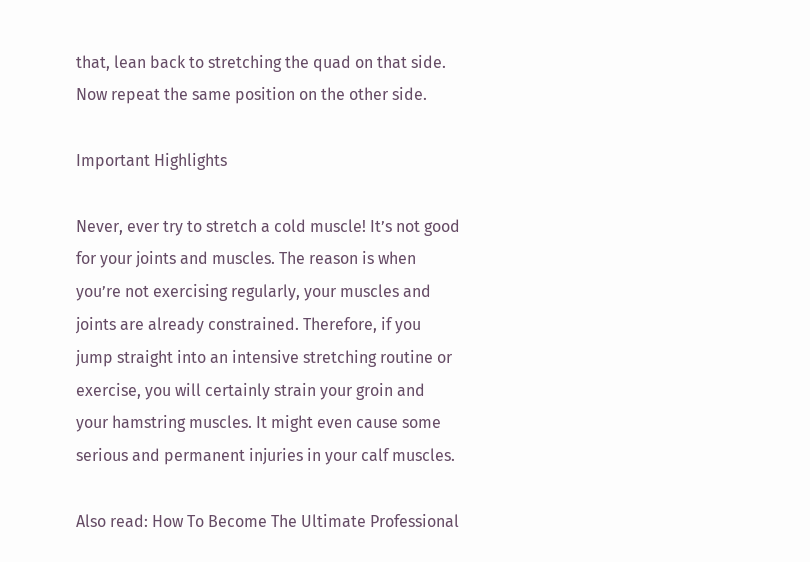that, lean back to stretching the quad on that side. Now repeat the same position on the other side.

Important Highlights

Never, ever try to stretch a cold muscle! It’s not good for your joints and muscles. The reason is when you’re not exercising regularly, your muscles and joints are already constrained. Therefore, if you jump straight into an intensive stretching routine or exercise, you will certainly strain your groin and your hamstring muscles. It might even cause some serious and permanent injuries in your calf muscles.

Also read: How To Become The Ultimate Professional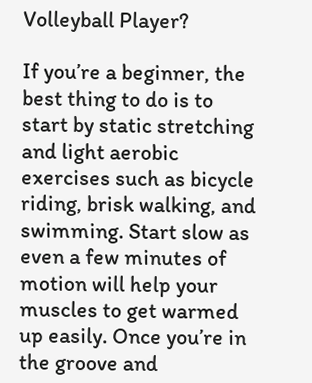Volleyball Player?

If you’re a beginner, the best thing to do is to start by static stretching and light aerobic exercises such as bicycle riding, brisk walking, and swimming. Start slow as even a few minutes of motion will help your muscles to get warmed up easily. Once you’re in the groove and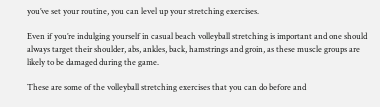you’ve set your routine, you can level up your stretching exercises.

Even if you’re indulging yourself in casual beach volleyball stretching is important and one should always target their shoulder, abs, ankles, back, hamstrings and groin, as these muscle groups are likely to be damaged during the game.

These are some of the volleyball stretching exercises that you can do before and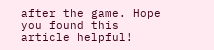after the game. Hope you found this article helpful!